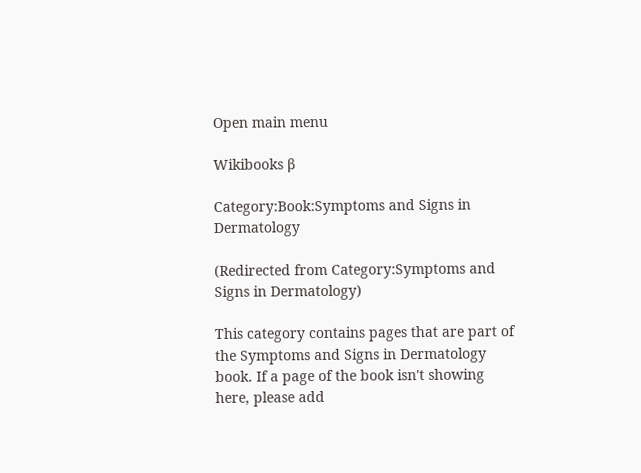Open main menu

Wikibooks β

Category:Book:Symptoms and Signs in Dermatology

(Redirected from Category:Symptoms and Signs in Dermatology)

This category contains pages that are part of the Symptoms and Signs in Dermatology book. If a page of the book isn't showing here, please add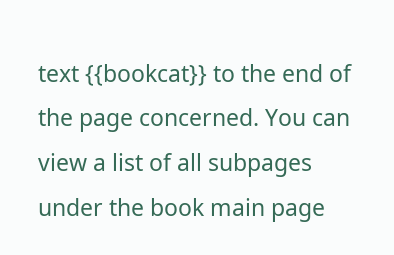text {{bookcat}} to the end of the page concerned. You can view a list of all subpages under the book main page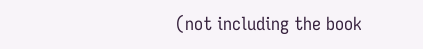(not including the book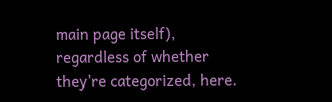main page itself), regardless of whether they're categorized, here.